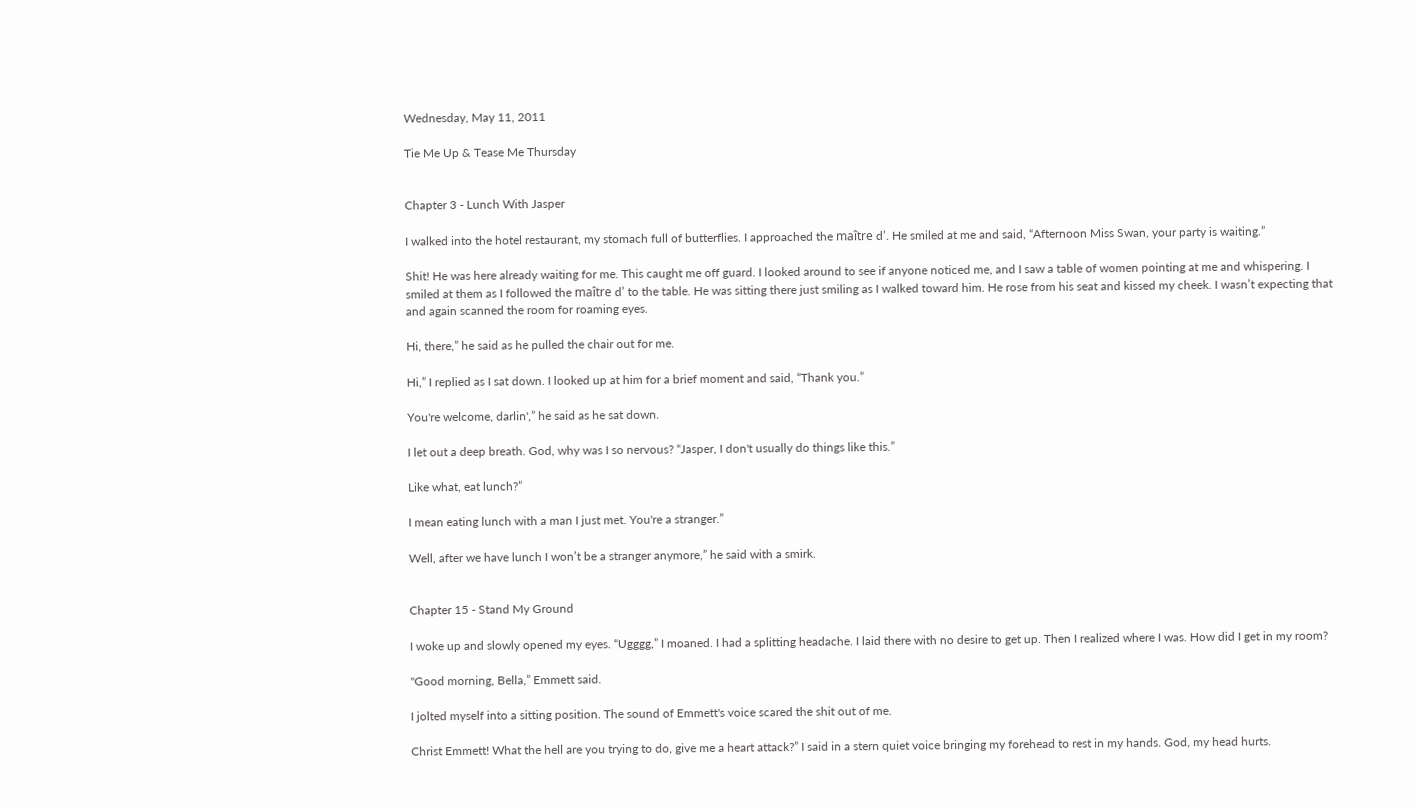Wednesday, May 11, 2011

Tie Me Up & Tease Me Thursday


Chapter 3 - Lunch With Jasper

I walked into the hotel restaurant, my stomach full of butterflies. I approached the maître d’. He smiled at me and said, “Afternoon Miss Swan, your party is waiting.”

Shit! He was here already waiting for me. This caught me off guard. I looked around to see if anyone noticed me, and I saw a table of women pointing at me and whispering. I smiled at them as I followed the maître d’ to the table. He was sitting there just smiling as I walked toward him. He rose from his seat and kissed my cheek. I wasn’t expecting that and again scanned the room for roaming eyes.

Hi, there,” he said as he pulled the chair out for me.

Hi,” I replied as I sat down. I looked up at him for a brief moment and said, “Thank you.”

You're welcome, darlin',” he said as he sat down.

I let out a deep breath. God, why was I so nervous? “Jasper, I don't usually do things like this.”

Like what, eat lunch?”

I mean eating lunch with a man I just met. You're a stranger.”

Well, after we have lunch I won’t be a stranger anymore,” he said with a smirk.


Chapter 15 - Stand My Ground

I woke up and slowly opened my eyes. “Ugggg,” I moaned. I had a splitting headache. I laid there with no desire to get up. Then I realized where I was. How did I get in my room?

"Good morning, Bella,” Emmett said.

I jolted myself into a sitting position. The sound of Emmett's voice scared the shit out of me.

Christ Emmett! What the hell are you trying to do, give me a heart attack?” I said in a stern quiet voice bringing my forehead to rest in my hands. God, my head hurts.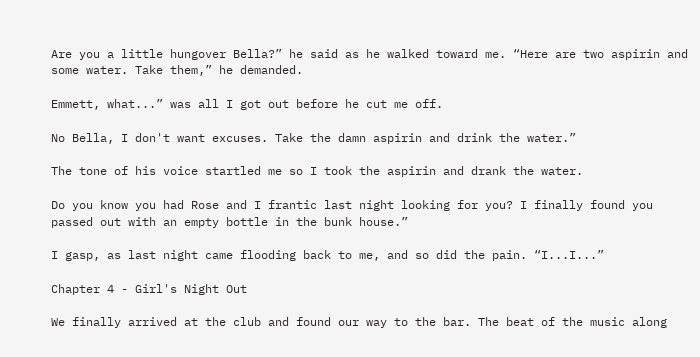Are you a little hungover Bella?” he said as he walked toward me. “Here are two aspirin and some water. Take them,” he demanded.

Emmett, what...” was all I got out before he cut me off.

No Bella, I don't want excuses. Take the damn aspirin and drink the water.”

The tone of his voice startled me so I took the aspirin and drank the water.

Do you know you had Rose and I frantic last night looking for you? I finally found you passed out with an empty bottle in the bunk house.”

I gasp, as last night came flooding back to me, and so did the pain. “I...I...”

Chapter 4 - Girl's Night Out

We finally arrived at the club and found our way to the bar. The beat of the music along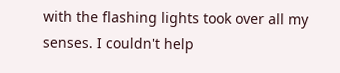with the flashing lights took over all my senses. I couldn't help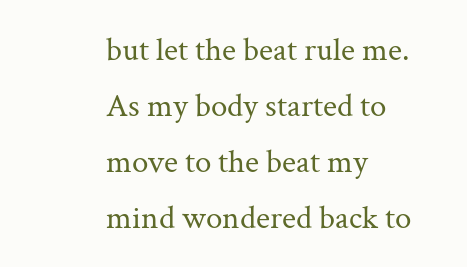but let the beat rule me. As my body started to move to the beat my mind wondered back to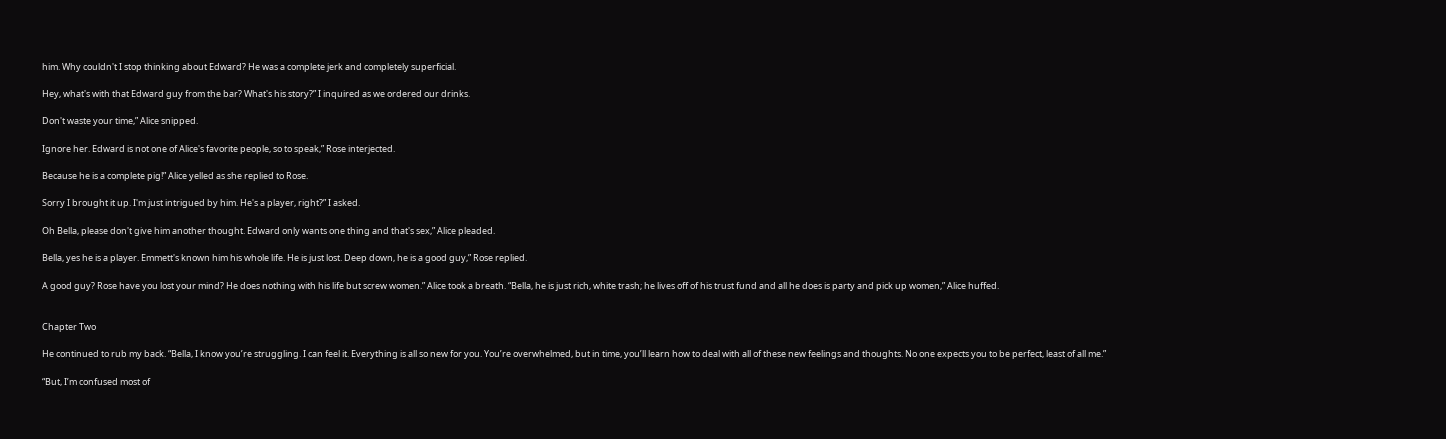him. Why couldn't I stop thinking about Edward? He was a complete jerk and completely superficial.

Hey, what's with that Edward guy from the bar? What's his story?” I inquired as we ordered our drinks.

Don't waste your time,” Alice snipped.

Ignore her. Edward is not one of Alice's favorite people, so to speak,” Rose interjected.

Because he is a complete pig!” Alice yelled as she replied to Rose.

Sorry I brought it up. I'm just intrigued by him. He's a player, right?” I asked.

Oh Bella, please don't give him another thought. Edward only wants one thing and that's sex,” Alice pleaded.

Bella, yes he is a player. Emmett's known him his whole life. He is just lost. Deep down, he is a good guy,” Rose replied.

A good guy? Rose have you lost your mind? He does nothing with his life but screw women.” Alice took a breath. “Bella, he is just rich, white trash; he lives off of his trust fund and all he does is party and pick up women,” Alice huffed.


Chapter Two

He continued to rub my back. “Bella, I know you’re struggling. I can feel it. Everything is all so new for you. You’re overwhelmed, but in time, you’ll learn how to deal with all of these new feelings and thoughts. No one expects you to be perfect, least of all me.”

“But, I’m confused most of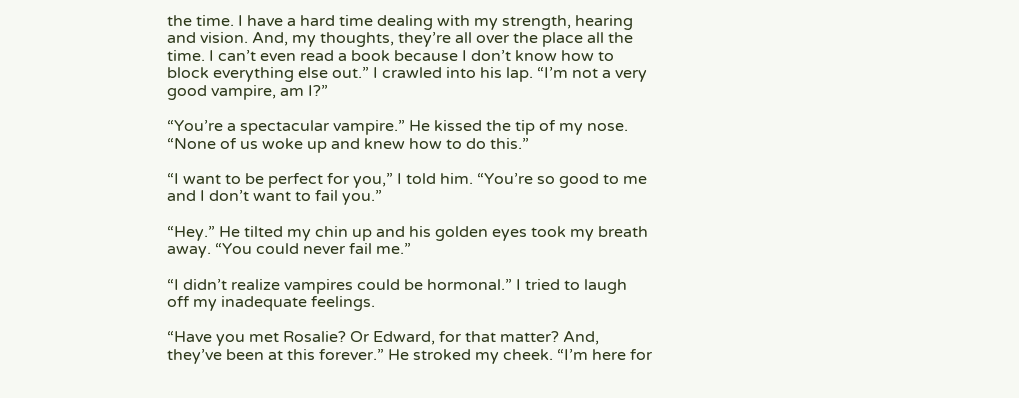the time. I have a hard time dealing with my strength, hearing and vision. And, my thoughts, they’re all over the place all the time. I can’t even read a book because I don’t know how to block everything else out.” I crawled into his lap. “I’m not a very good vampire, am I?”

“You’re a spectacular vampire.” He kissed the tip of my nose. “None of us woke up and knew how to do this.”

“I want to be perfect for you,” I told him. “You’re so good to me and I don’t want to fail you.”

“Hey.” He tilted my chin up and his golden eyes took my breath away. “You could never fail me.”

“I didn’t realize vampires could be hormonal.” I tried to laugh off my inadequate feelings.

“Have you met Rosalie? Or Edward, for that matter? And, they’ve been at this forever.” He stroked my cheek. “I’m here for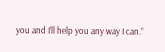you and I’ll help you any way I can.”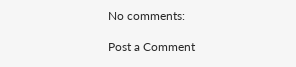No comments:

Post a Comment